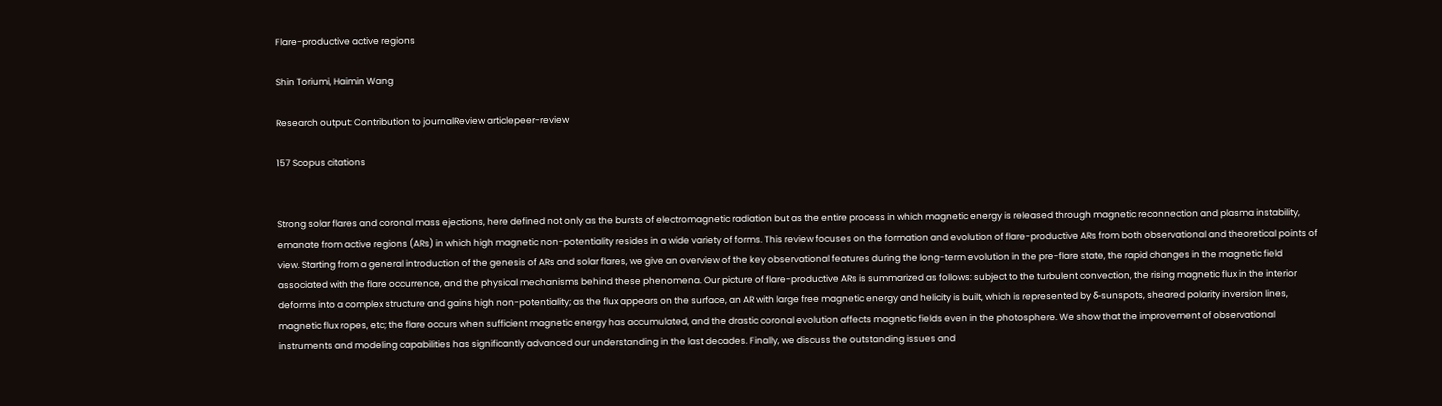Flare-productive active regions

Shin Toriumi, Haimin Wang

Research output: Contribution to journalReview articlepeer-review

157 Scopus citations


Strong solar flares and coronal mass ejections, here defined not only as the bursts of electromagnetic radiation but as the entire process in which magnetic energy is released through magnetic reconnection and plasma instability, emanate from active regions (ARs) in which high magnetic non-potentiality resides in a wide variety of forms. This review focuses on the formation and evolution of flare-productive ARs from both observational and theoretical points of view. Starting from a general introduction of the genesis of ARs and solar flares, we give an overview of the key observational features during the long-term evolution in the pre-flare state, the rapid changes in the magnetic field associated with the flare occurrence, and the physical mechanisms behind these phenomena. Our picture of flare-productive ARs is summarized as follows: subject to the turbulent convection, the rising magnetic flux in the interior deforms into a complex structure and gains high non-potentiality; as the flux appears on the surface, an AR with large free magnetic energy and helicity is built, which is represented by δ-sunspots, sheared polarity inversion lines, magnetic flux ropes, etc; the flare occurs when sufficient magnetic energy has accumulated, and the drastic coronal evolution affects magnetic fields even in the photosphere. We show that the improvement of observational instruments and modeling capabilities has significantly advanced our understanding in the last decades. Finally, we discuss the outstanding issues and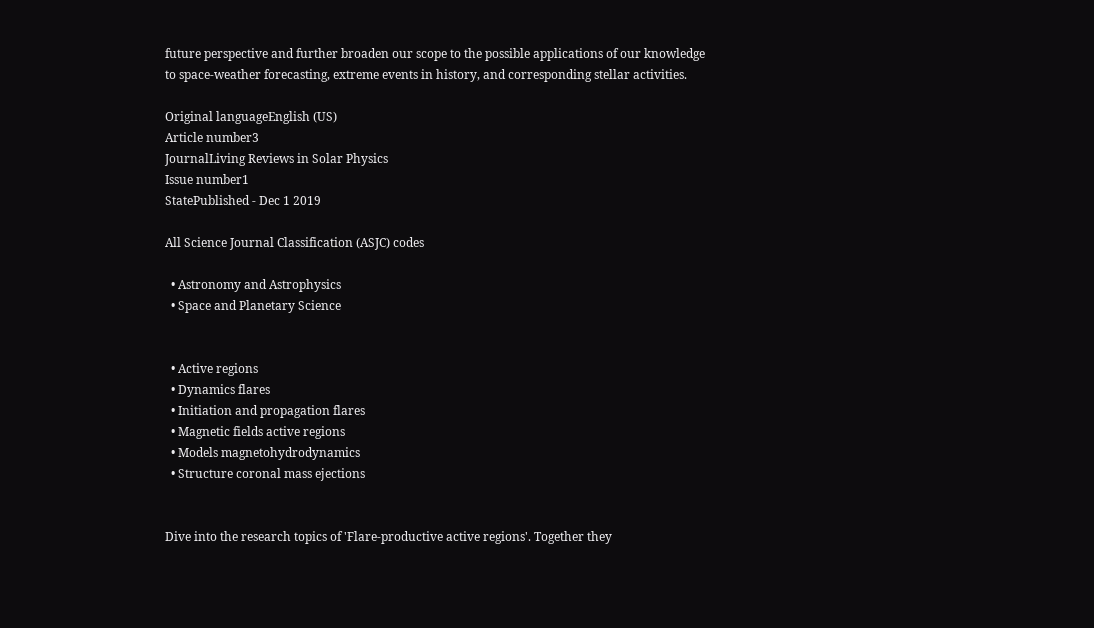future perspective and further broaden our scope to the possible applications of our knowledge to space-weather forecasting, extreme events in history, and corresponding stellar activities.

Original languageEnglish (US)
Article number3
JournalLiving Reviews in Solar Physics
Issue number1
StatePublished - Dec 1 2019

All Science Journal Classification (ASJC) codes

  • Astronomy and Astrophysics
  • Space and Planetary Science


  • Active regions
  • Dynamics flares
  • Initiation and propagation flares
  • Magnetic fields active regions
  • Models magnetohydrodynamics
  • Structure coronal mass ejections


Dive into the research topics of 'Flare-productive active regions'. Together they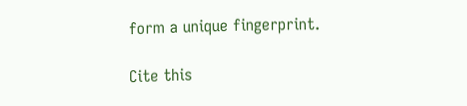form a unique fingerprint.

Cite this